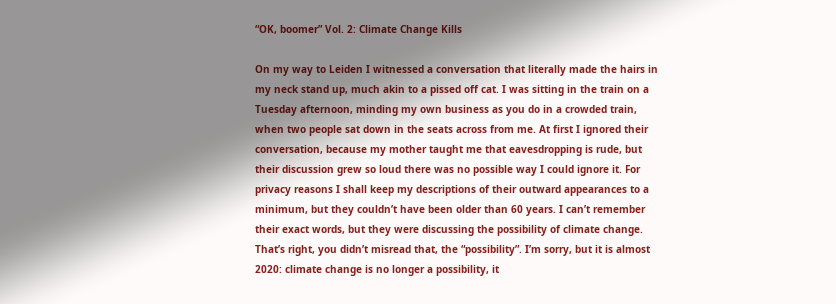“OK, boomer” Vol. 2: Climate Change Kills

On my way to Leiden I witnessed a conversation that literally made the hairs in my neck stand up, much akin to a pissed off cat. I was sitting in the train on a Tuesday afternoon, minding my own business as you do in a crowded train, when two people sat down in the seats across from me. At first I ignored their conversation, because my mother taught me that eavesdropping is rude, but their discussion grew so loud there was no possible way I could ignore it. For privacy reasons I shall keep my descriptions of their outward appearances to a minimum, but they couldn’t have been older than 60 years. I can’t remember their exact words, but they were discussing the possibility of climate change. That’s right, you didn’t misread that, the “possibility”. I’m sorry, but it is almost 2020: climate change is no longer a possibility, it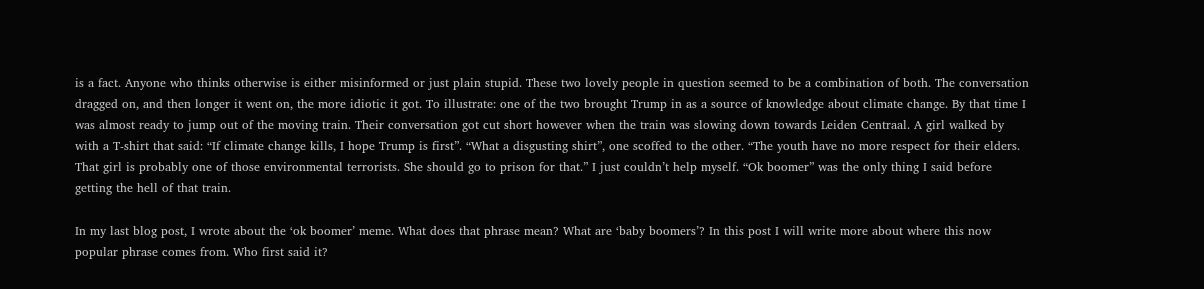is a fact. Anyone who thinks otherwise is either misinformed or just plain stupid. These two lovely people in question seemed to be a combination of both. The conversation dragged on, and then longer it went on, the more idiotic it got. To illustrate: one of the two brought Trump in as a source of knowledge about climate change. By that time I was almost ready to jump out of the moving train. Their conversation got cut short however when the train was slowing down towards Leiden Centraal. A girl walked by with a T-shirt that said: “If climate change kills, I hope Trump is first”. “What a disgusting shirt”, one scoffed to the other. “The youth have no more respect for their elders. That girl is probably one of those environmental terrorists. She should go to prison for that.” I just couldn’t help myself. “Ok boomer” was the only thing I said before getting the hell of that train.

In my last blog post, I wrote about the ‘ok boomer’ meme. What does that phrase mean? What are ‘baby boomers’? In this post I will write more about where this now popular phrase comes from. Who first said it?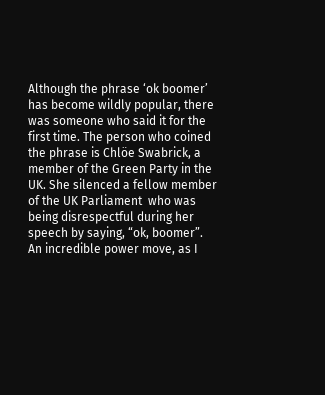Although the phrase ‘ok boomer’ has become wildly popular, there was someone who said it for the first time. The person who coined the phrase is Chlöe Swabrick, a member of the Green Party in the UK. She silenced a fellow member of the UK Parliament  who was being disrespectful during her speech by saying, “ok, boomer”. An incredible power move, as I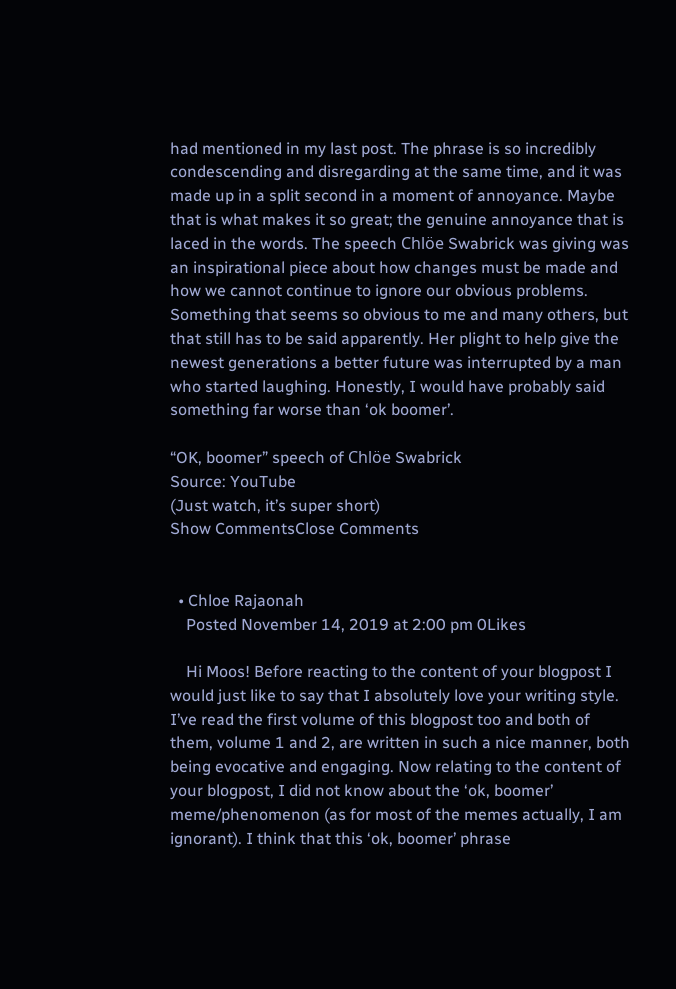had mentioned in my last post. The phrase is so incredibly condescending and disregarding at the same time, and it was made up in a split second in a moment of annoyance. Maybe that is what makes it so great; the genuine annoyance that is laced in the words. The speech Chlöe Swabrick was giving was an inspirational piece about how changes must be made and how we cannot continue to ignore our obvious problems. Something that seems so obvious to me and many others, but that still has to be said apparently. Her plight to help give the newest generations a better future was interrupted by a man who started laughing. Honestly, I would have probably said something far worse than ‘ok boomer’.

“OK, boomer” speech of Chlöe Swabrick
Source: YouTube
(Just watch, it’s super short)
Show CommentsClose Comments


  • Chloe Rajaonah
    Posted November 14, 2019 at 2:00 pm 0Likes

    Hi Moos! Before reacting to the content of your blogpost I would just like to say that I absolutely love your writing style. I’ve read the first volume of this blogpost too and both of them, volume 1 and 2, are written in such a nice manner, both being evocative and engaging. Now relating to the content of your blogpost, I did not know about the ‘ok, boomer’ meme/phenomenon (as for most of the memes actually, I am ignorant). I think that this ‘ok, boomer’ phrase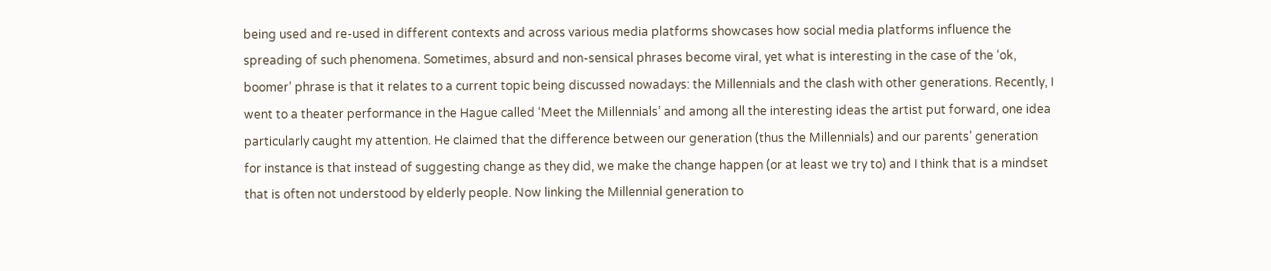being used and re-used in different contexts and across various media platforms showcases how social media platforms influence the spreading of such phenomena. Sometimes, absurd and non-sensical phrases become viral, yet what is interesting in the case of the ‘ok, boomer’ phrase is that it relates to a current topic being discussed nowadays: the Millennials and the clash with other generations. Recently, I went to a theater performance in the Hague called ‘Meet the Millennials’ and among all the interesting ideas the artist put forward, one idea particularly caught my attention. He claimed that the difference between our generation (thus the Millennials) and our parents’ generation for instance is that instead of suggesting change as they did, we make the change happen (or at least we try to) and I think that is a mindset that is often not understood by elderly people. Now linking the Millennial generation to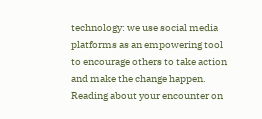technology: we use social media platforms as an empowering tool to encourage others to take action and make the change happen. Reading about your encounter on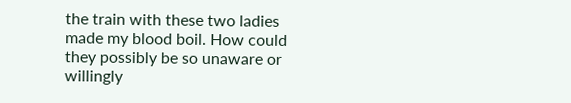the train with these two ladies made my blood boil. How could they possibly be so unaware or willingly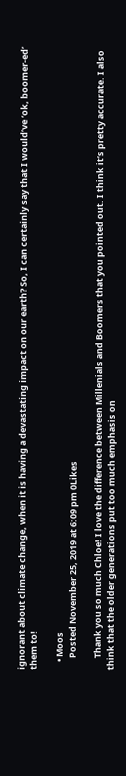ignorant about climate change, when it is having a devastating impact on our earth? So, I can certainly say that I would’ve ‘ok, boomer-ed’ them to!

    • Moos
      Posted November 25, 2019 at 6:09 pm 0Likes

      Thank you so much Chloe! I love the difference between Millenials and Boomers that you pointed out. I think it’s pretty accurate. I also think that the older generations put too much emphasis on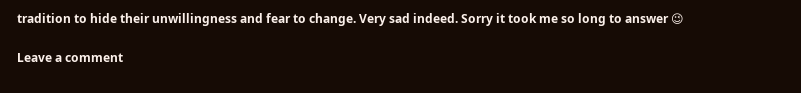tradition to hide their unwillingness and fear to change. Very sad indeed. Sorry it took me so long to answer 😉

Leave a comment